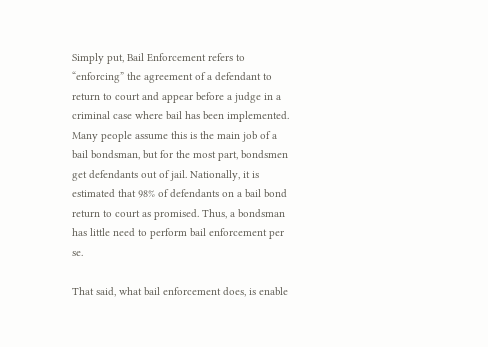Simply put, Bail Enforcement refers to “enforcing” the agreement of a defendant to return to court and appear before a judge in a criminal case where bail has been implemented. Many people assume this is the main job of a bail bondsman, but for the most part, bondsmen get defendants out of jail. Nationally, it is estimated that 98% of defendants on a bail bond return to court as promised. Thus, a bondsman has little need to perform bail enforcement per se.

That said, what bail enforcement does, is enable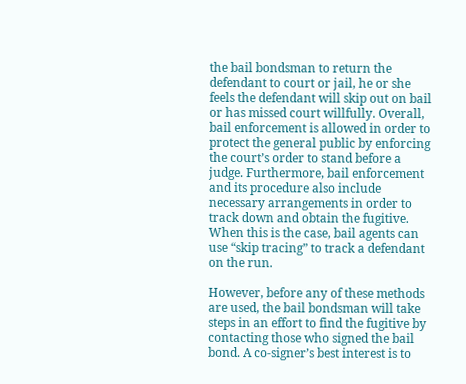the bail bondsman to return the defendant to court or jail, he or she feels the defendant will skip out on bail or has missed court willfully. Overall, bail enforcement is allowed in order to protect the general public by enforcing the court’s order to stand before a judge. Furthermore, bail enforcement and its procedure also include necessary arrangements in order to track down and obtain the fugitive. When this is the case, bail agents can use “skip tracing” to track a defendant on the run.

However, before any of these methods are used, the bail bondsman will take steps in an effort to find the fugitive by contacting those who signed the bail bond. A co-signer’s best interest is to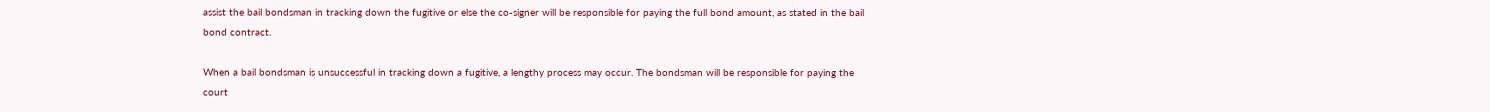assist the bail bondsman in tracking down the fugitive or else the co-signer will be responsible for paying the full bond amount, as stated in the bail bond contract.

When a bail bondsman is unsuccessful in tracking down a fugitive, a lengthy process may occur. The bondsman will be responsible for paying the court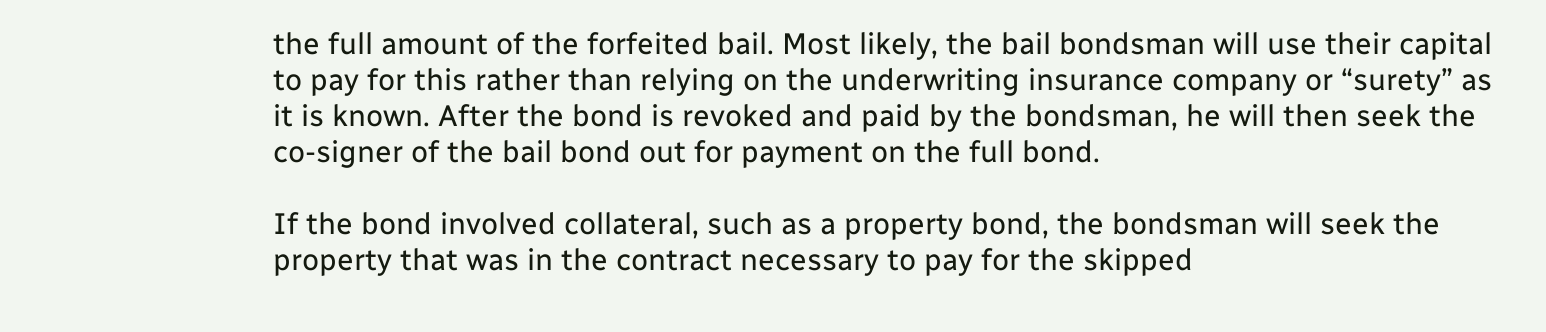the full amount of the forfeited bail. Most likely, the bail bondsman will use their capital to pay for this rather than relying on the underwriting insurance company or “surety” as it is known. After the bond is revoked and paid by the bondsman, he will then seek the co-signer of the bail bond out for payment on the full bond.

If the bond involved collateral, such as a property bond, the bondsman will seek the property that was in the contract necessary to pay for the skipped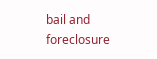bail and foreclosure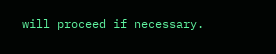will proceed if necessary.